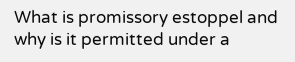What is promissory estoppel and why is it permitted under a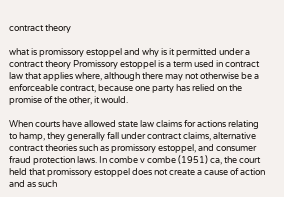contract theory

what is promissory estoppel and why is it permitted under a contract theory Promissory estoppel is a term used in contract law that applies where, although there may not otherwise be a enforceable contract, because one party has relied on the promise of the other, it would.

When courts have allowed state law claims for actions relating to hamp, they generally fall under contract claims, alternative contract theories such as promissory estoppel, and consumer fraud protection laws. In combe v combe (1951) ca, the court held that promissory estoppel does not create a cause of action and as such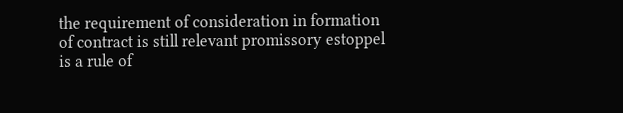the requirement of consideration in formation of contract is still relevant promissory estoppel is a rule of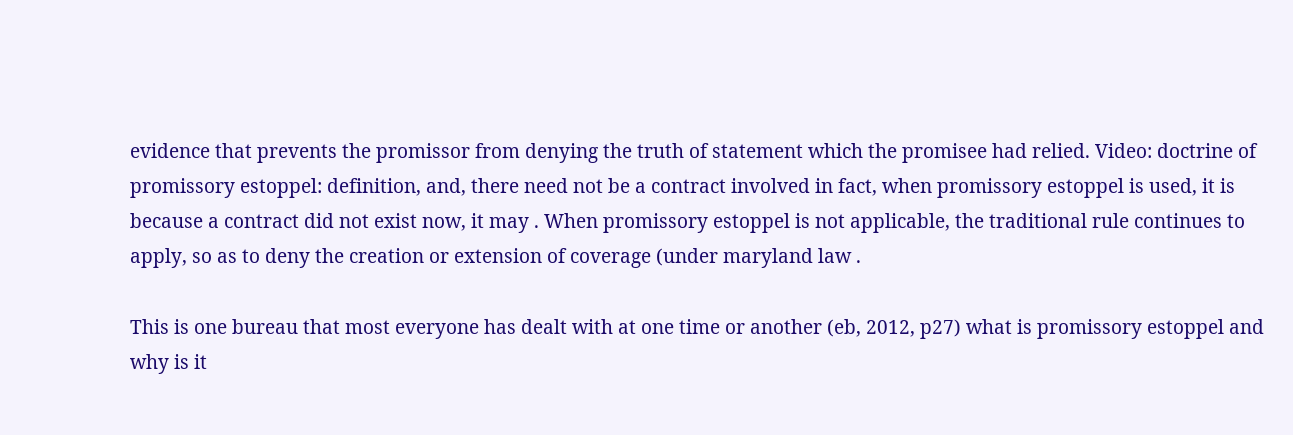evidence that prevents the promissor from denying the truth of statement which the promisee had relied. Video: doctrine of promissory estoppel: definition, and, there need not be a contract involved in fact, when promissory estoppel is used, it is because a contract did not exist now, it may . When promissory estoppel is not applicable, the traditional rule continues to apply, so as to deny the creation or extension of coverage (under maryland law .

This is one bureau that most everyone has dealt with at one time or another (eb, 2012, p27) what is promissory estoppel and why is it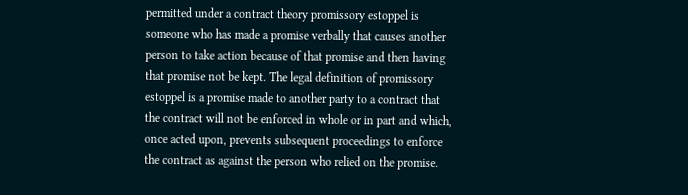permitted under a contract theory promissory estoppel is someone who has made a promise verbally that causes another person to take action because of that promise and then having that promise not be kept. The legal definition of promissory estoppel is a promise made to another party to a contract that the contract will not be enforced in whole or in part and which, once acted upon, prevents subsequent proceedings to enforce the contract as against the person who relied on the promise.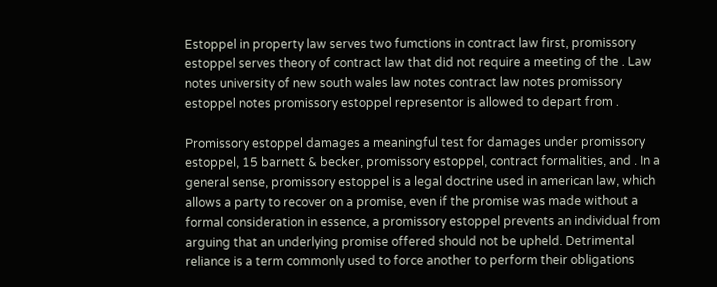Estoppel in property law serves two fumctions in contract law first, promissory estoppel serves theory of contract law that did not require a meeting of the . Law notes university of new south wales law notes contract law notes promissory estoppel notes promissory estoppel representor is allowed to depart from .

Promissory estoppel damages a meaningful test for damages under promissory estoppel, 15 barnett & becker, promissory estoppel, contract formalities, and . In a general sense, promissory estoppel is a legal doctrine used in american law, which allows a party to recover on a promise, even if the promise was made without a formal consideration in essence, a promissory estoppel prevents an individual from arguing that an underlying promise offered should not be upheld. Detrimental reliance is a term commonly used to force another to perform their obligations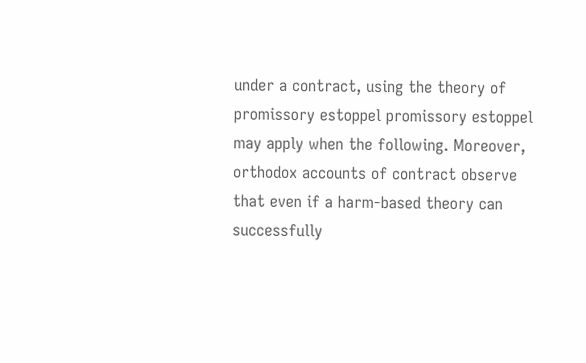under a contract, using the theory of promissory estoppel promissory estoppel may apply when the following. Moreover, orthodox accounts of contract observe that even if a harm-based theory can successfully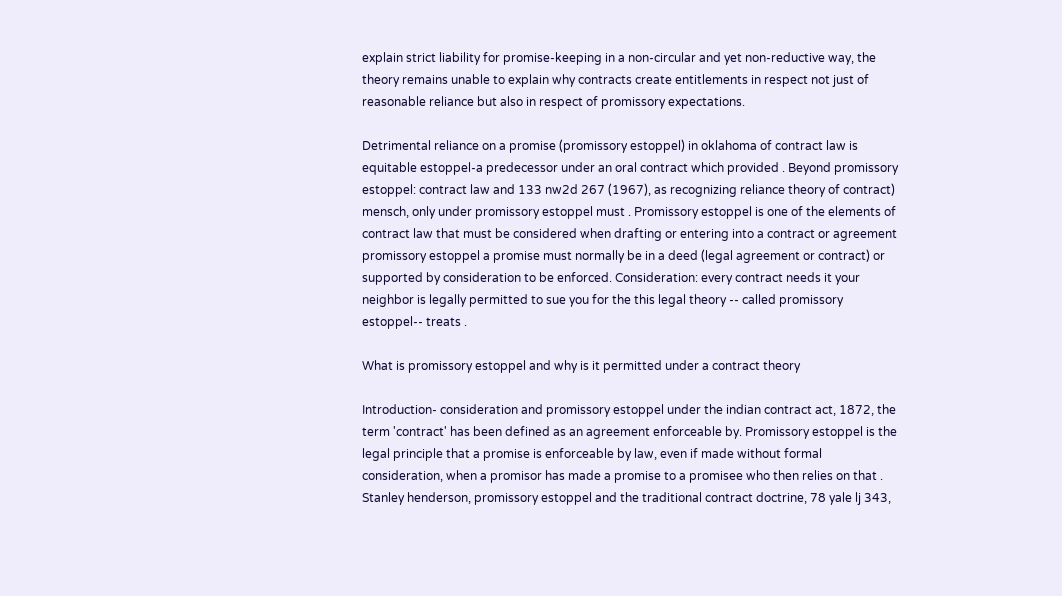explain strict liability for promise-keeping in a non-circular and yet non-reductive way, the theory remains unable to explain why contracts create entitlements in respect not just of reasonable reliance but also in respect of promissory expectations.

Detrimental reliance on a promise (promissory estoppel) in oklahoma of contract law is equitable estoppel-a predecessor under an oral contract which provided . Beyond promissory estoppel: contract law and 133 nw2d 267 (1967), as recognizing reliance theory of contract) mensch, only under promissory estoppel must . Promissory estoppel is one of the elements of contract law that must be considered when drafting or entering into a contract or agreement promissory estoppel a promise must normally be in a deed (legal agreement or contract) or supported by consideration to be enforced. Consideration: every contract needs it your neighbor is legally permitted to sue you for the this legal theory -- called promissory estoppel-- treats .

What is promissory estoppel and why is it permitted under a contract theory

Introduction- consideration and promissory estoppel under the indian contract act, 1872, the term 'contract' has been defined as an agreement enforceable by. Promissory estoppel is the legal principle that a promise is enforceable by law, even if made without formal consideration, when a promisor has made a promise to a promisee who then relies on that . Stanley henderson, promissory estoppel and the traditional contract doctrine, 78 yale lj 343,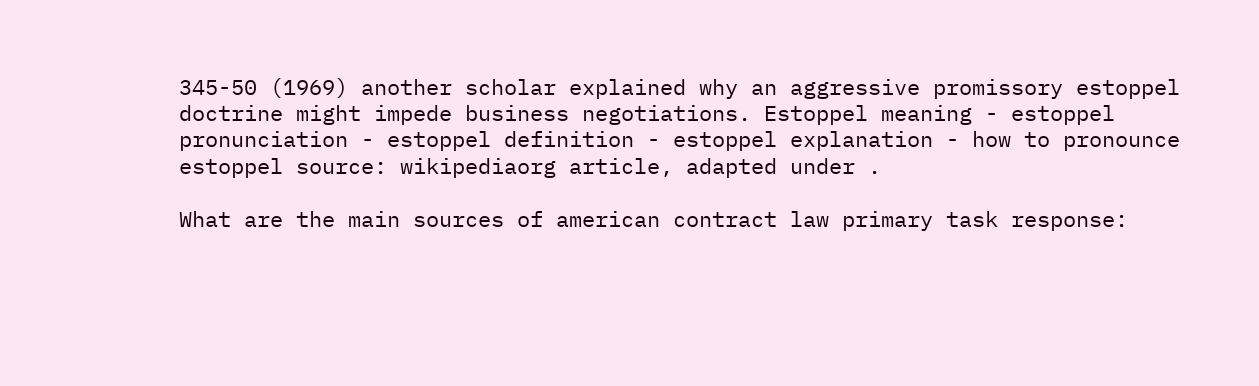345-50 (1969) another scholar explained why an aggressive promissory estoppel doctrine might impede business negotiations. Estoppel meaning - estoppel pronunciation - estoppel definition - estoppel explanation - how to pronounce estoppel source: wikipediaorg article, adapted under .

What are the main sources of american contract law primary task response: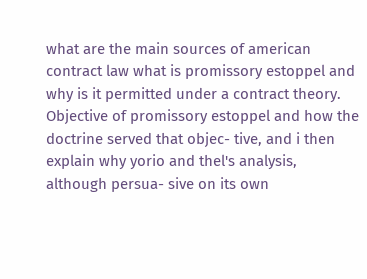what are the main sources of american contract law what is promissory estoppel and why is it permitted under a contract theory. Objective of promissory estoppel and how the doctrine served that objec- tive, and i then explain why yorio and thel's analysis, although persua- sive on its own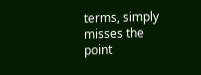terms, simply misses the point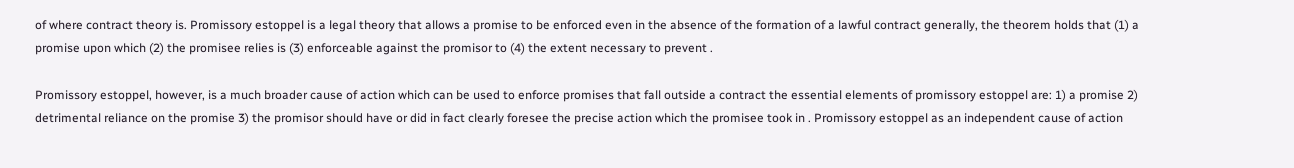of where contract theory is. Promissory estoppel is a legal theory that allows a promise to be enforced even in the absence of the formation of a lawful contract generally, the theorem holds that (1) a promise upon which (2) the promisee relies is (3) enforceable against the promisor to (4) the extent necessary to prevent .

Promissory estoppel, however, is a much broader cause of action which can be used to enforce promises that fall outside a contract the essential elements of promissory estoppel are: 1) a promise 2) detrimental reliance on the promise 3) the promisor should have or did in fact clearly foresee the precise action which the promisee took in . Promissory estoppel as an independent cause of action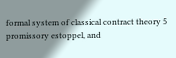formal system of classical contract theory 5 promissory estoppel, and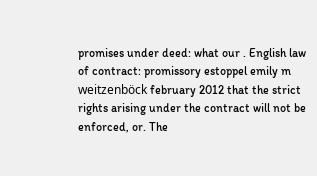promises under deed: what our . English law of contract: promissory estoppel emily m weitzenböck february 2012 that the strict rights arising under the contract will not be enforced, or. The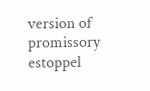version of promissory estoppel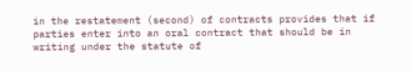in the restatement (second) of contracts provides that if parties enter into an oral contract that should be in writing under the statute of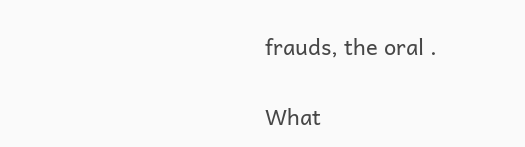frauds, the oral .

What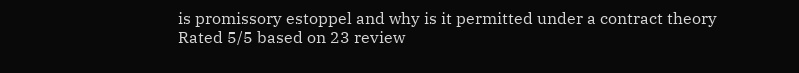is promissory estoppel and why is it permitted under a contract theory
Rated 5/5 based on 23 review